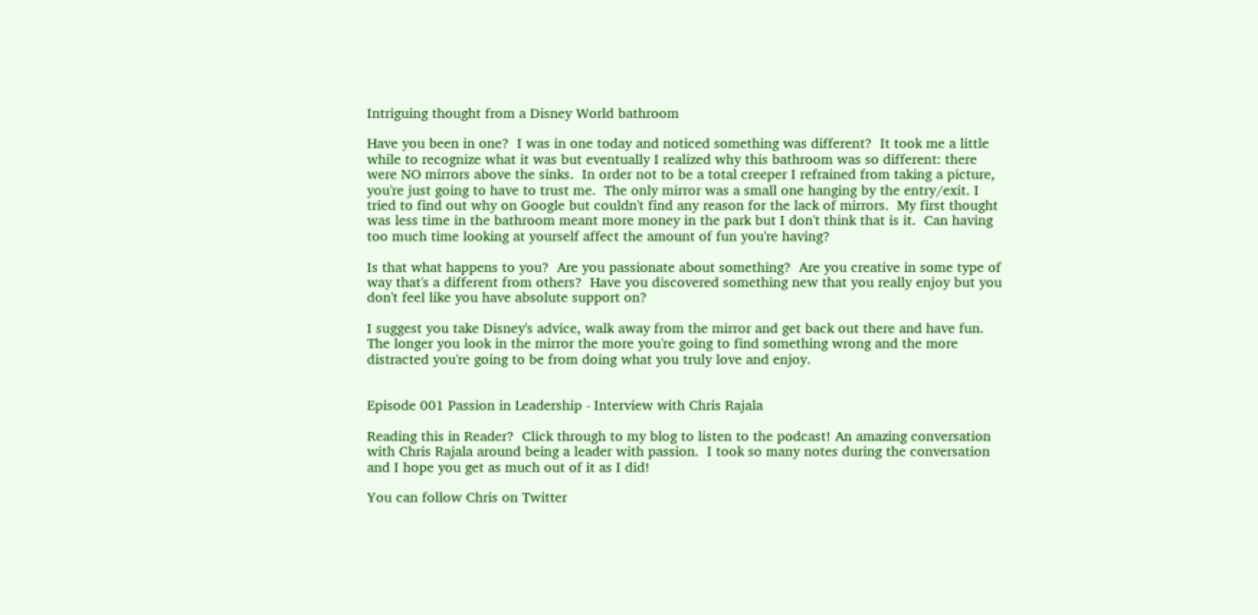Intriguing thought from a Disney World bathroom

Have you been in one?  I was in one today and noticed something was different?  It took me a little while to recognize what it was but eventually I realized why this bathroom was so different: there were NO mirrors above the sinks.  In order not to be a total creeper I refrained from taking a picture, you're just going to have to trust me.  The only mirror was a small one hanging by the entry/exit. I tried to find out why on Google but couldn't find any reason for the lack of mirrors.  My first thought was less time in the bathroom meant more money in the park but I don't think that is it.  Can having too much time looking at yourself affect the amount of fun you're having?

Is that what happens to you?  Are you passionate about something?  Are you creative in some type of way that's a different from others?  Have you discovered something new that you really enjoy but you don't feel like you have absolute support on?

I suggest you take Disney's advice, walk away from the mirror and get back out there and have fun.  The longer you look in the mirror the more you're going to find something wrong and the more distracted you're going to be from doing what you truly love and enjoy.


Episode 001 Passion in Leadership - Interview with Chris Rajala

Reading this in Reader?  Click through to my blog to listen to the podcast! An amazing conversation with Chris Rajala around being a leader with passion.  I took so many notes during the conversation and I hope you get as much out of it as I did!

You can follow Chris on Twitter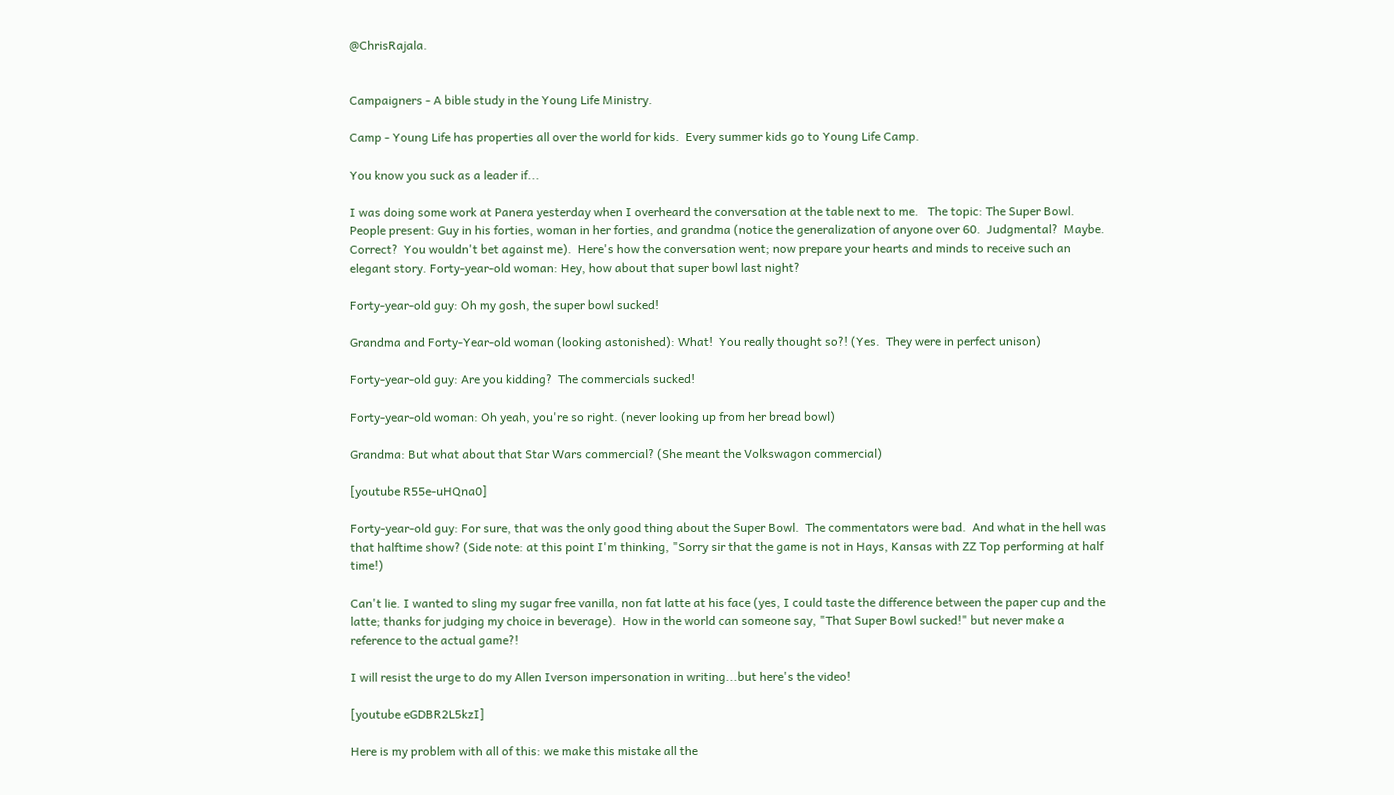@ChrisRajala.


Campaigners - A bible study in the Young Life Ministry.

Camp - Young Life has properties all over the world for kids.  Every summer kids go to Young Life Camp.

You know you suck as a leader if...

I was doing some work at Panera yesterday when I overheard the conversation at the table next to me.   The topic: The Super Bowl.  People present: Guy in his forties, woman in her forties, and grandma (notice the generalization of anyone over 60.  Judgmental?  Maybe.  Correct?  You wouldn't bet against me).  Here's how the conversation went; now prepare your hearts and minds to receive such an elegant story. Forty-year-old woman: Hey, how about that super bowl last night?

Forty-year-old guy: Oh my gosh, the super bowl sucked!

Grandma and Forty-Year-old woman (looking astonished): What!  You really thought so?! (Yes.  They were in perfect unison)

Forty-year-old guy: Are you kidding?  The commercials sucked!

Forty-year-old woman: Oh yeah, you're so right. (never looking up from her bread bowl)

Grandma: But what about that Star Wars commercial? (She meant the Volkswagon commercial)

[youtube R55e-uHQna0]

Forty-year-old guy: For sure, that was the only good thing about the Super Bowl.  The commentators were bad.  And what in the hell was that halftime show? (Side note: at this point I'm thinking, "Sorry sir that the game is not in Hays, Kansas with ZZ Top performing at half time!)

Can't lie. I wanted to sling my sugar free vanilla, non fat latte at his face (yes, I could taste the difference between the paper cup and the latte; thanks for judging my choice in beverage).  How in the world can someone say, "That Super Bowl sucked!" but never make a reference to the actual game?!

I will resist the urge to do my Allen Iverson impersonation in writing...but here's the video!

[youtube eGDBR2L5kzI]

Here is my problem with all of this: we make this mistake all the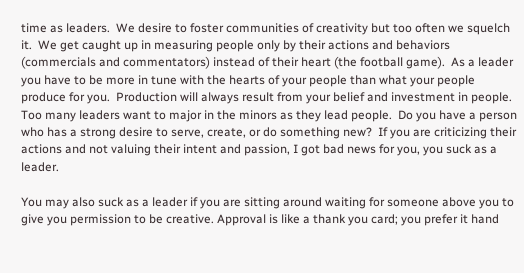time as leaders.  We desire to foster communities of creativity but too often we squelch it.  We get caught up in measuring people only by their actions and behaviors (commercials and commentators) instead of their heart (the football game).  As a leader you have to be more in tune with the hearts of your people than what your people produce for you.  Production will always result from your belief and investment in people. Too many leaders want to major in the minors as they lead people.  Do you have a person who has a strong desire to serve, create, or do something new?  If you are criticizing their actions and not valuing their intent and passion, I got bad news for you, you suck as a leader.

You may also suck as a leader if you are sitting around waiting for someone above you to give you permission to be creative. Approval is like a thank you card; you prefer it hand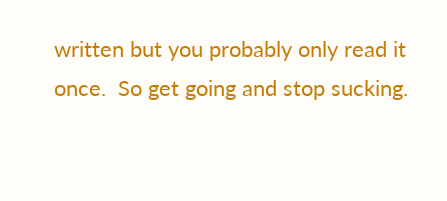written but you probably only read it once.  So get going and stop sucking.